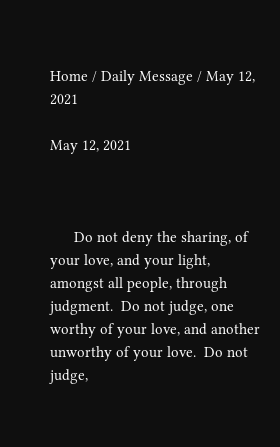Home / Daily Message / May 12, 2021

May 12, 2021



      Do not deny the sharing, of your love, and your light, amongst all people, through judgment.  Do not judge, one worthy of your love, and another unworthy of your love.  Do not judge,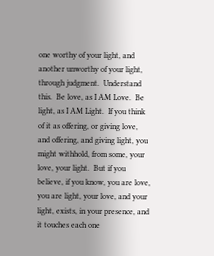one worthy of your light, and another unworthy of your light, through judgment.  Understand this.  Be love, as I AM Love.  Be light, as I AM Light.  If you think of it as offering, or giving love, and offering, and giving light, you might withhold, from some, your love, your light.  But if you believe, if you know, you are love, you are light, your love, and your light, exists, in your presence, and it touches each one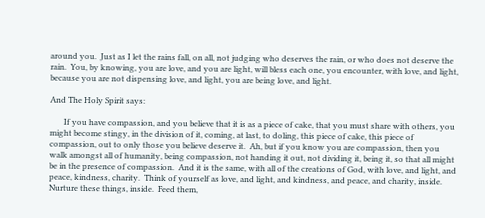around you.  Just as I let the rains fall, on all, not judging who deserves the rain, or who does not deserve the rain.  You, by knowing, you are love, and you are light, will bless each one, you encounter, with love, and light, because you are not dispensing love, and light, you are being love, and light.

And The Holy Spirit says:

       If you have compassion, and you believe that it is as a piece of cake, that you must share with others, you might become stingy, in the division of it, coming, at last, to doling, this piece of cake, this piece of compassion, out to only those you believe deserve it.  Ah, but if you know you are compassion, then you walk amongst all of humanity, being compassion, not handing it out, not dividing it, being it, so that all might be in the presence of compassion.  And it is the same, with all of the creations of God, with love, and light, and peace, kindness, charity.  Think of yourself as love, and light, and kindness, and peace, and charity, inside.  Nurture these things, inside.  Feed them,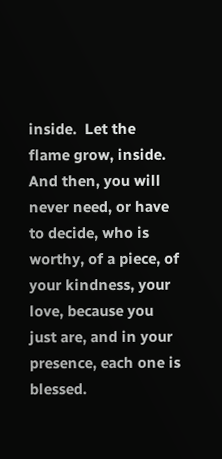inside.  Let the flame grow, inside.  And then, you will never need, or have to decide, who is worthy, of a piece, of your kindness, your love, because you just are, and in your presence, each one is blessed.